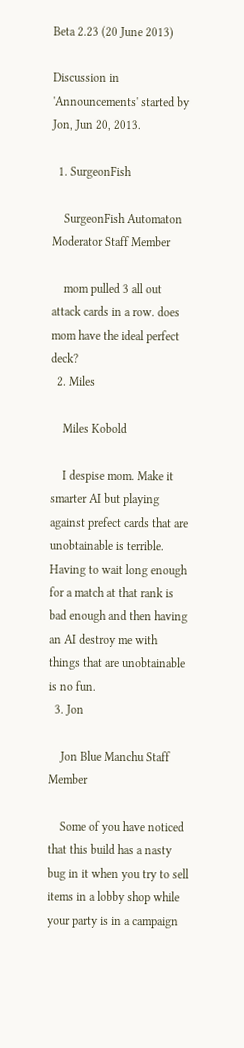Beta 2.23 (20 June 2013)

Discussion in 'Announcements' started by Jon, Jun 20, 2013.

  1. SurgeonFish

    SurgeonFish Automaton Moderator Staff Member

    mom pulled 3 all out attack cards in a row. does mom have the ideal perfect deck?
  2. Miles

    Miles Kobold

    I despise mom. Make it smarter AI but playing against prefect cards that are unobtainable is terrible. Having to wait long enough for a match at that rank is bad enough and then having an AI destroy me with things that are unobtainable is no fun.
  3. Jon

    Jon Blue Manchu Staff Member

    Some of you have noticed that this build has a nasty bug in it when you try to sell items in a lobby shop while your party is in a campaign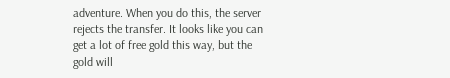adventure. When you do this, the server rejects the transfer. It looks like you can get a lot of free gold this way, but the gold will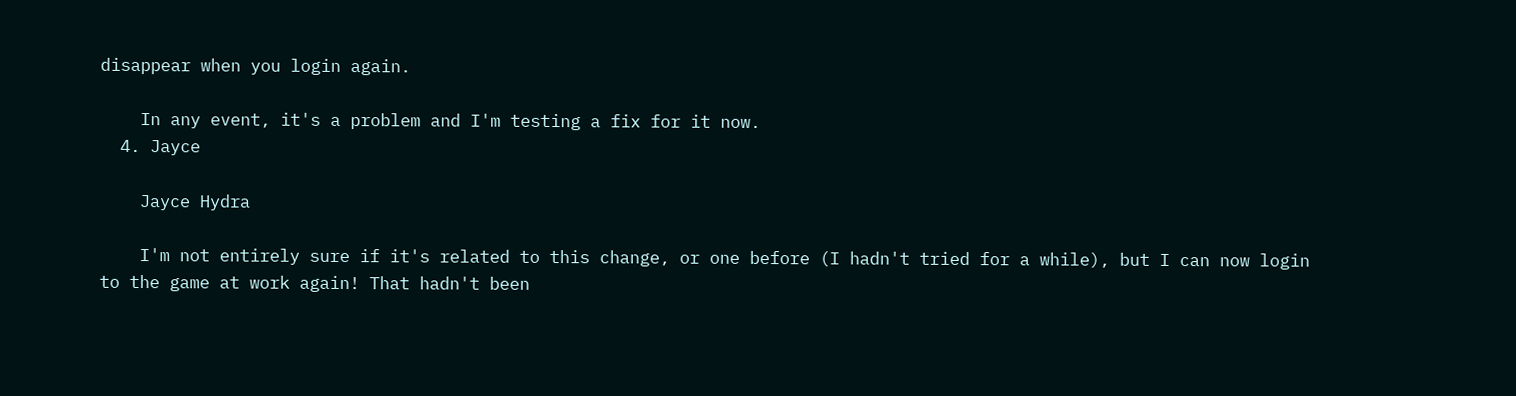disappear when you login again.

    In any event, it's a problem and I'm testing a fix for it now.
  4. Jayce

    Jayce Hydra

    I'm not entirely sure if it's related to this change, or one before (I hadn't tried for a while), but I can now login to the game at work again! That hadn't been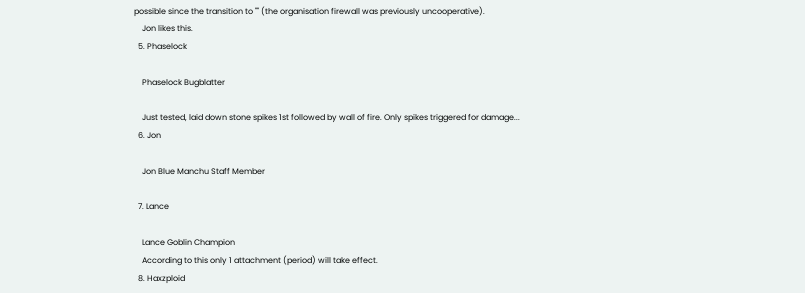possible since the transition to "" (the organisation firewall was previously uncooperative).
    Jon likes this.
  5. Phaselock

    Phaselock Bugblatter

    Just tested, laid down stone spikes 1st followed by wall of fire. Only spikes triggered for damage...
  6. Jon

    Jon Blue Manchu Staff Member

  7. Lance

    Lance Goblin Champion
    According to this only 1 attachment (period) will take effect.
  8. Haxzploid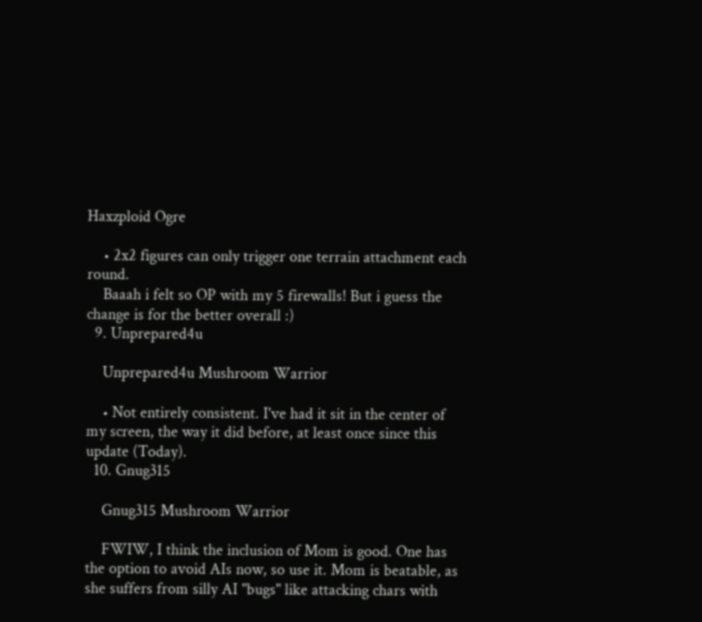Haxzploid Ogre

    • 2x2 figures can only trigger one terrain attachment each round.
    Baaah i felt so OP with my 5 firewalls! But i guess the change is for the better overall :)
  9. Unprepared4u

    Unprepared4u Mushroom Warrior

    • Not entirely consistent. I've had it sit in the center of my screen, the way it did before, at least once since this update (Today).
  10. Gnug315

    Gnug315 Mushroom Warrior

    FWIW, I think the inclusion of Mom is good. One has the option to avoid AIs now, so use it. Mom is beatable, as she suffers from silly AI "bugs" like attacking chars with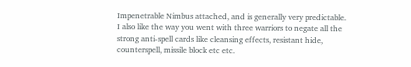Impenetrable Nimbus attached, and is generally very predictable. I also like the way you went with three warriors to negate all the strong anti-spell cards like cleansing effects, resistant hide, counterspell, missile block etc etc.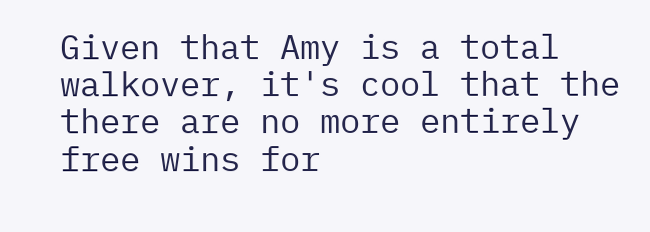Given that Amy is a total walkover, it's cool that the there are no more entirely free wins for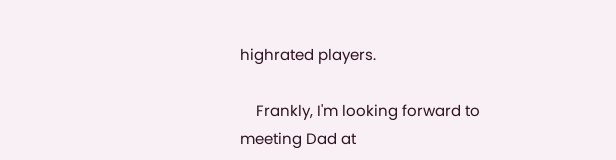highrated players.

    Frankly, I'm looking forward to meeting Dad at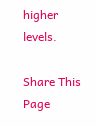higher levels.

Share This Page